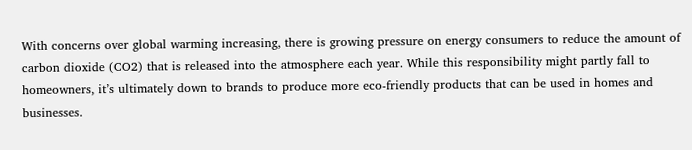With concerns over global warming increasing, there is growing pressure on energy consumers to reduce the amount of carbon dioxide (CO2) that is released into the atmosphere each year. While this responsibility might partly fall to homeowners, it’s ultimately down to brands to produce more eco-friendly products that can be used in homes and businesses.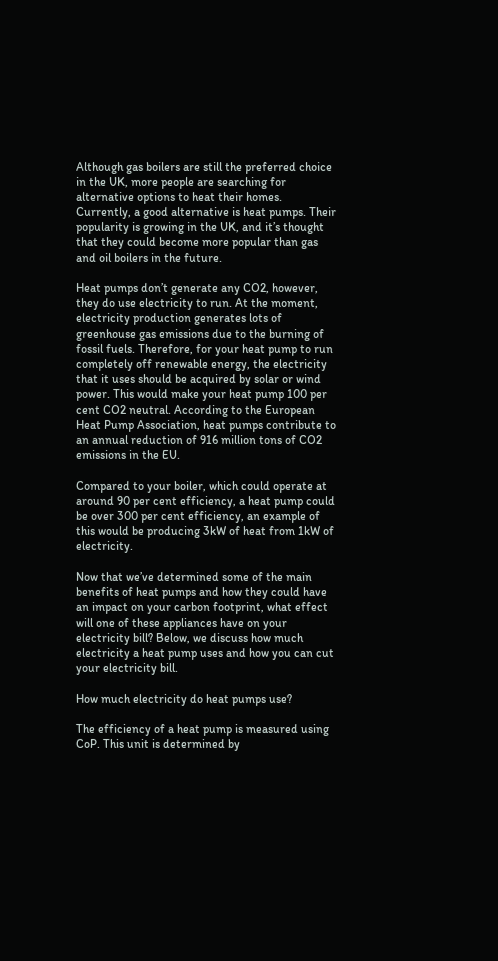Although gas boilers are still the preferred choice in the UK, more people are searching for alternative options to heat their homes. Currently, a good alternative is heat pumps. Their popularity is growing in the UK, and it’s thought that they could become more popular than gas and oil boilers in the future.

Heat pumps don’t generate any CO2, however, they do use electricity to run. At the moment, electricity production generates lots of greenhouse gas emissions due to the burning of fossil fuels. Therefore, for your heat pump to run completely off renewable energy, the electricity that it uses should be acquired by solar or wind power. This would make your heat pump 100 per cent CO2 neutral. According to the European Heat Pump Association, heat pumps contribute to an annual reduction of 916 million tons of CO2 emissions in the EU.

Compared to your boiler, which could operate at around 90 per cent efficiency, a heat pump could be over 300 per cent efficiency, an example of this would be producing 3kW of heat from 1kW of electricity.

Now that we’ve determined some of the main benefits of heat pumps and how they could have an impact on your carbon footprint, what effect will one of these appliances have on your electricity bill? Below, we discuss how much electricity a heat pump uses and how you can cut your electricity bill.

How much electricity do heat pumps use?

The efficiency of a heat pump is measured using CoP. This unit is determined by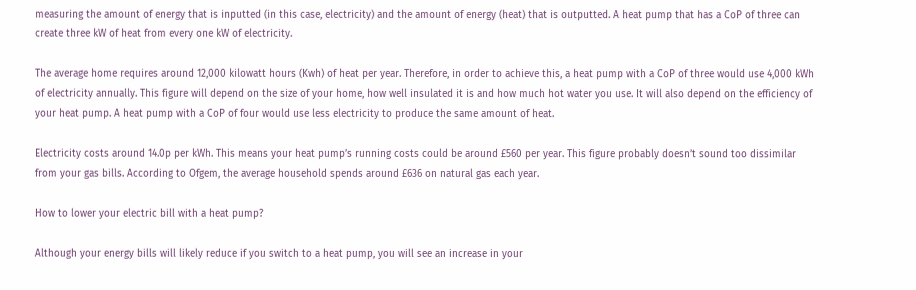measuring the amount of energy that is inputted (in this case, electricity) and the amount of energy (heat) that is outputted. A heat pump that has a CoP of three can create three kW of heat from every one kW of electricity.

The average home requires around 12,000 kilowatt hours (Kwh) of heat per year. Therefore, in order to achieve this, a heat pump with a CoP of three would use 4,000 kWh of electricity annually. This figure will depend on the size of your home, how well insulated it is and how much hot water you use. It will also depend on the efficiency of your heat pump. A heat pump with a CoP of four would use less electricity to produce the same amount of heat.

Electricity costs around 14.0p per kWh. This means your heat pump’s running costs could be around £560 per year. This figure probably doesn’t sound too dissimilar from your gas bills. According to Ofgem, the average household spends around £636 on natural gas each year.

How to lower your electric bill with a heat pump?

Although your energy bills will likely reduce if you switch to a heat pump, you will see an increase in your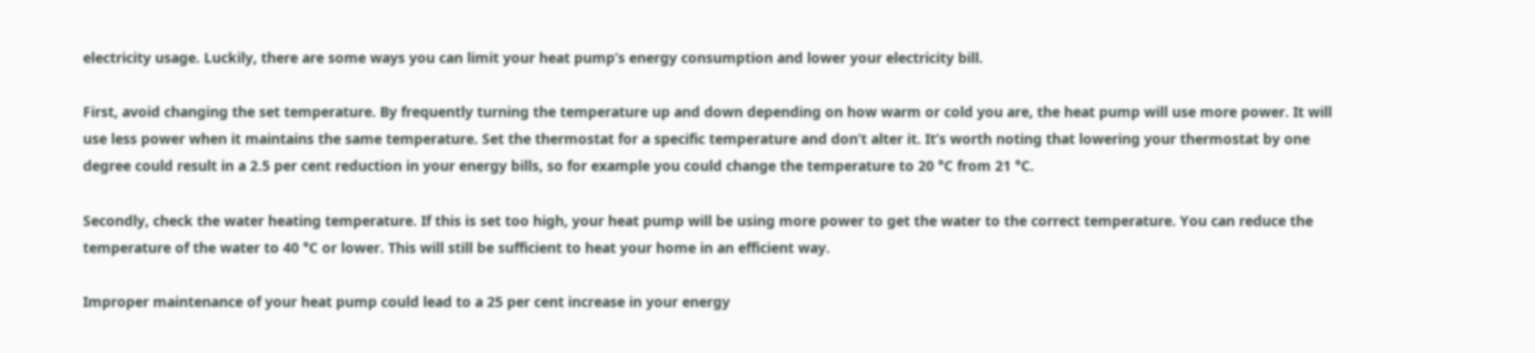electricity usage. Luckily, there are some ways you can limit your heat pump’s energy consumption and lower your electricity bill.

First, avoid changing the set temperature. By frequently turning the temperature up and down depending on how warm or cold you are, the heat pump will use more power. It will use less power when it maintains the same temperature. Set the thermostat for a specific temperature and don’t alter it. It’s worth noting that lowering your thermostat by one degree could result in a 2.5 per cent reduction in your energy bills, so for example you could change the temperature to 20 °C from 21 °C.

Secondly, check the water heating temperature. If this is set too high, your heat pump will be using more power to get the water to the correct temperature. You can reduce the temperature of the water to 40 °C or lower. This will still be sufficient to heat your home in an efficient way.

Improper maintenance of your heat pump could lead to a 25 per cent increase in your energy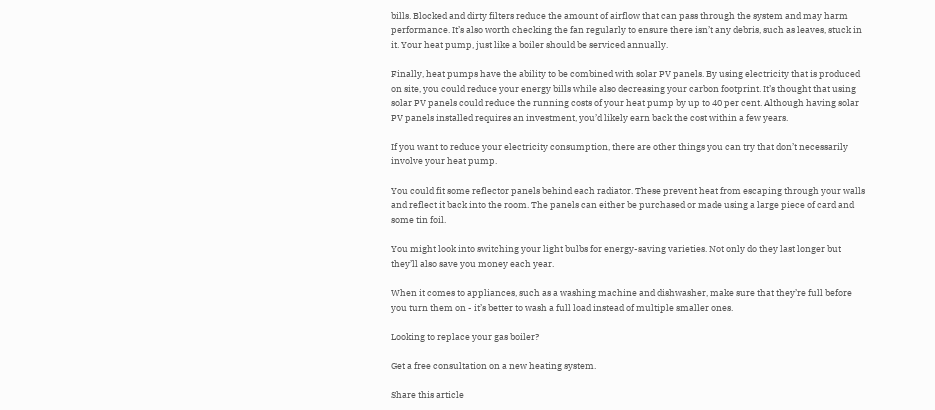bills. Blocked and dirty filters reduce the amount of airflow that can pass through the system and may harm performance. It’s also worth checking the fan regularly to ensure there isn’t any debris, such as leaves, stuck in it. Your heat pump, just like a boiler should be serviced annually.

Finally, heat pumps have the ability to be combined with solar PV panels. By using electricity that is produced on site, you could reduce your energy bills while also decreasing your carbon footprint. It’s thought that using solar PV panels could reduce the running costs of your heat pump by up to 40 per cent. Although having solar PV panels installed requires an investment, you’d likely earn back the cost within a few years.

If you want to reduce your electricity consumption, there are other things you can try that don’t necessarily involve your heat pump.

You could fit some reflector panels behind each radiator. These prevent heat from escaping through your walls and reflect it back into the room. The panels can either be purchased or made using a large piece of card and some tin foil.

You might look into switching your light bulbs for energy-saving varieties. Not only do they last longer but they’ll also save you money each year.

When it comes to appliances, such as a washing machine and dishwasher, make sure that they’re full before you turn them on - it’s better to wash a full load instead of multiple smaller ones.

Looking to replace your gas boiler?

Get a free consultation on a new heating system.

Share this article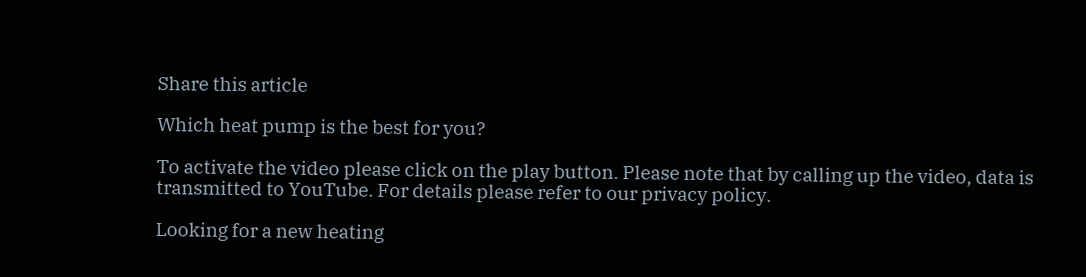Share this article

Which heat pump is the best for you?

To activate the video please click on the play button. Please note that by calling up the video, data is transmitted to YouTube. For details please refer to our privacy policy.

Looking for a new heating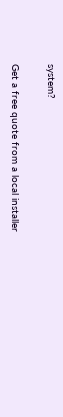system?

Get a free quote from a local installer